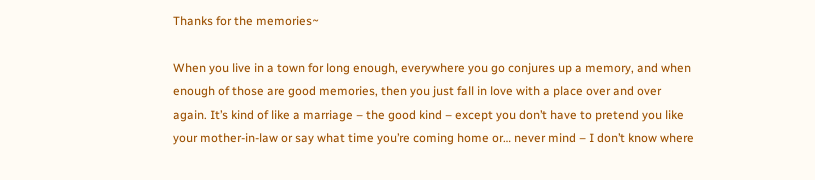Thanks for the memories~

When you live in a town for long enough, everywhere you go conjures up a memory, and when enough of those are good memories, then you just fall in love with a place over and over again. It’s kind of like a marriage – the good kind – except you don’t have to pretend you like your mother-in-law or say what time you’re coming home or… never mind – I don’t know where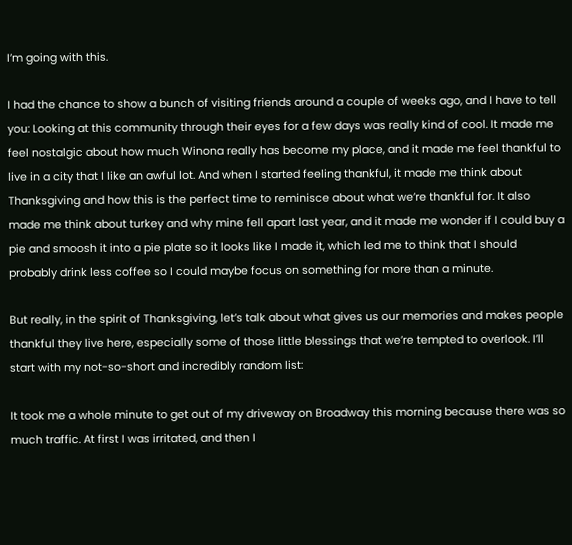I’m going with this.

I had the chance to show a bunch of visiting friends around a couple of weeks ago, and I have to tell you: Looking at this community through their eyes for a few days was really kind of cool. It made me feel nostalgic about how much Winona really has become my place, and it made me feel thankful to live in a city that I like an awful lot. And when I started feeling thankful, it made me think about Thanksgiving and how this is the perfect time to reminisce about what we’re thankful for. It also made me think about turkey and why mine fell apart last year, and it made me wonder if I could buy a pie and smoosh it into a pie plate so it looks like I made it, which led me to think that I should probably drink less coffee so I could maybe focus on something for more than a minute.

But really, in the spirit of Thanksgiving, let’s talk about what gives us our memories and makes people thankful they live here, especially some of those little blessings that we’re tempted to overlook. I’ll start with my not-so-short and incredibly random list:

It took me a whole minute to get out of my driveway on Broadway this morning because there was so much traffic. At first I was irritated, and then I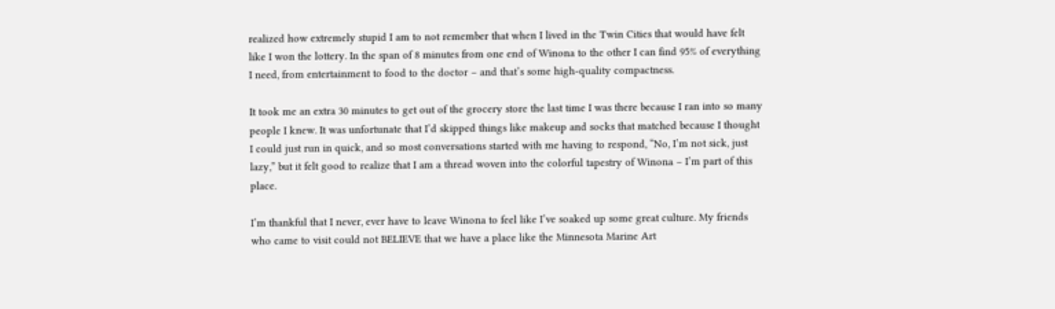realized how extremely stupid I am to not remember that when I lived in the Twin Cities that would have felt like I won the lottery. In the span of 8 minutes from one end of Winona to the other I can find 95% of everything I need, from entertainment to food to the doctor – and that’s some high-quality compactness.

It took me an extra 30 minutes to get out of the grocery store the last time I was there because I ran into so many people I knew. It was unfortunate that I’d skipped things like makeup and socks that matched because I thought I could just run in quick, and so most conversations started with me having to respond, “No, I’m not sick, just lazy,” but it felt good to realize that I am a thread woven into the colorful tapestry of Winona – I’m part of this place.

I’m thankful that I never, ever have to leave Winona to feel like I’ve soaked up some great culture. My friends who came to visit could not BELIEVE that we have a place like the Minnesota Marine Art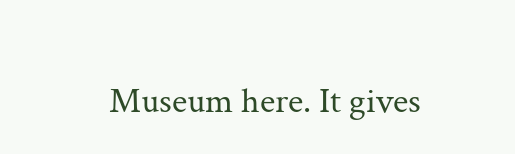Museum here. It gives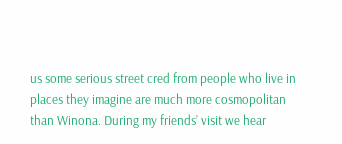us some serious street cred from people who live in places they imagine are much more cosmopolitan than Winona. During my friends’ visit we hear